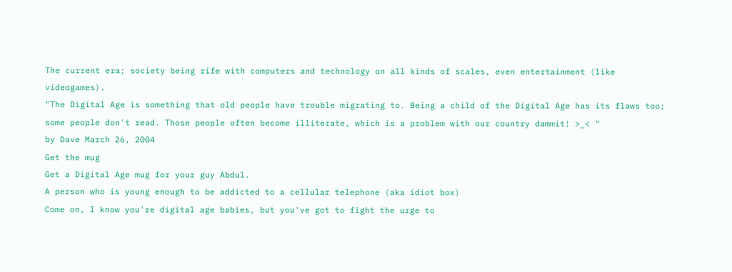The current era; society being rife with computers and technology on all kinds of scales, even entertainment (like videogames).
"The Digital Age is something that old people have trouble migrating to. Being a child of the Digital Age has its flaws too; some people don't read. Those people often become illiterate, which is a problem with our country dammit! >_< "
by Dave March 26, 2004
Get the mug
Get a Digital Age mug for your guy Abdul.
A person who is young enough to be addicted to a cellular telephone (aka idiot box)
Come on, I know you're digital age babies, but you've got to fight the urge to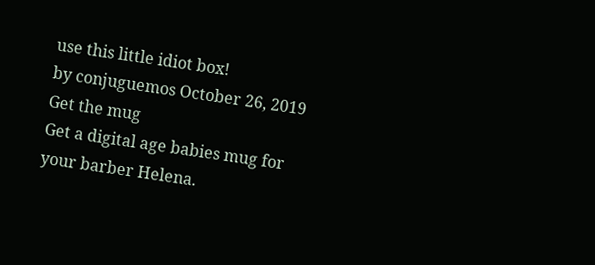use this little idiot box!
by conjuguemos October 26, 2019
Get the mug
Get a digital age babies mug for your barber Helena.